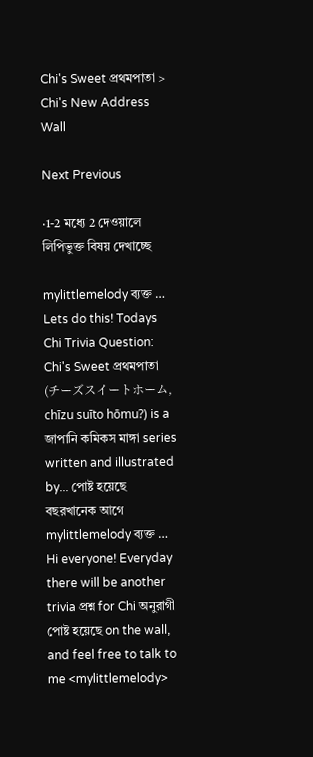Chi's Sweet প্রথমপাতা > Chi's New Address Wall

Next Previous

·1-2 মধ্যে 2 দেওয়ালে লিপিভুক্ত বিষয় দেখাচ্ছে

mylittlemelody ব্যক্ত …
Lets do this! Todays Chi Trivia Question: Chi's Sweet প্রথমপাতা (チーズスイートホーム, chīzu suīto hōmu?) is a জাপানি কমিকস মাঙ্গা series written and illustrated by... পোষ্ট হয়েছে বছরখানেক আগে
mylittlemelody ব্যক্ত …
Hi everyone! Everyday there will be another trivia প্রশ্ন for Chi অনুরাগী পোষ্ট হয়েছে on the wall, and feel free to talk to me <mylittlemelody>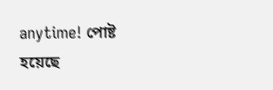anytime! পোষ্ট হয়েছে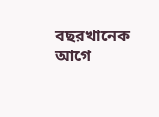বছরখানেক আগে